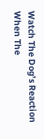Watch The Dog’s Reaction When The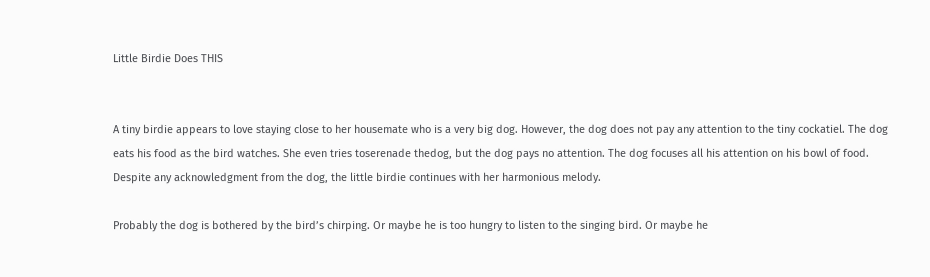Little Birdie Does THIS


A tiny birdie appears to love staying close to her housemate who is a very big dog. However, the dog does not pay any attention to the tiny cockatiel. The dog eats his food as the bird watches. She even tries toserenade thedog, but the dog pays no attention. The dog focuses all his attention on his bowl of food. Despite any acknowledgment from the dog, the little birdie continues with her harmonious melody.

Probably the dog is bothered by the bird’s chirping. Or maybe he is too hungry to listen to the singing bird. Or maybe he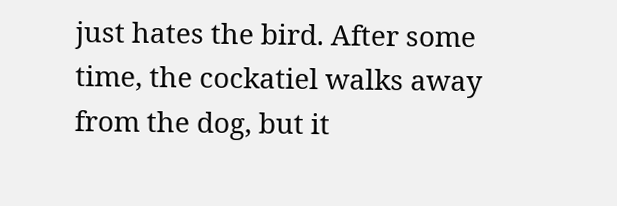just hates the bird. After some time, the cockatiel walks away from the dog, but it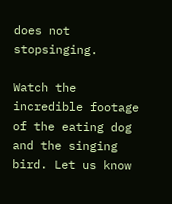does not stopsinging.

Watch the incredible footage of the eating dog and the singing bird. Let us know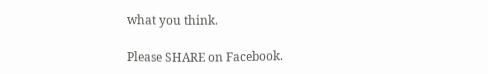what you think.

Please SHARE on Facebook.